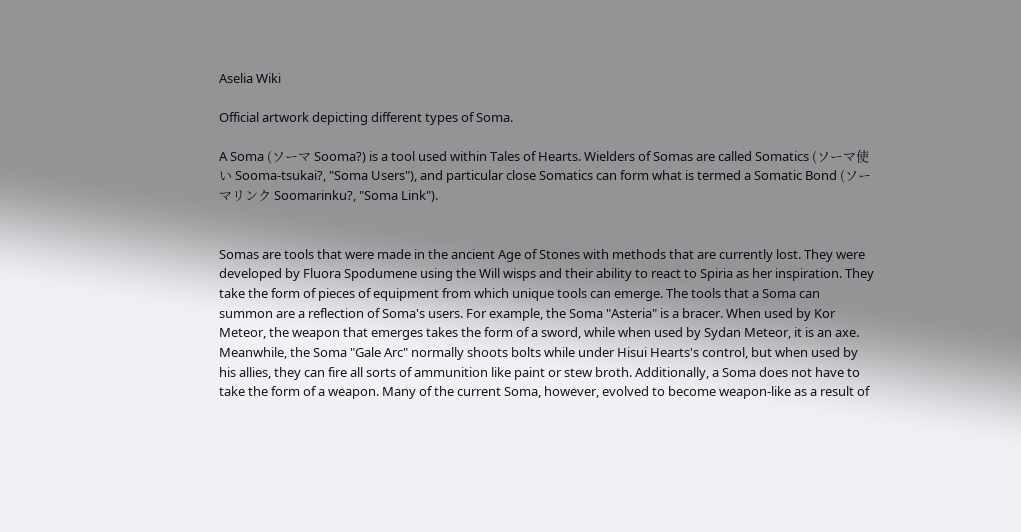Aselia Wiki

Official artwork depicting different types of Soma.

A Soma (ソーマ Sooma?) is a tool used within Tales of Hearts. Wielders of Somas are called Somatics (ソーマ使い Sooma-tsukai?, "Soma Users"), and particular close Somatics can form what is termed a Somatic Bond (ソーマリンク Soomarinku?, "Soma Link").


Somas are tools that were made in the ancient Age of Stones with methods that are currently lost. They were developed by Fluora Spodumene using the Will wisps and their ability to react to Spiria as her inspiration. They take the form of pieces of equipment from which unique tools can emerge. The tools that a Soma can summon are a reflection of Soma's users. For example, the Soma "Asteria" is a bracer. When used by Kor Meteor, the weapon that emerges takes the form of a sword, while when used by Sydan Meteor, it is an axe. Meanwhile, the Soma "Gale Arc" normally shoots bolts while under Hisui Hearts's control, but when used by his allies, they can fire all sorts of ammunition like paint or stew broth. Additionally, a Soma does not have to take the form of a weapon. Many of the current Soma, however, evolved to become weapon-like as a result of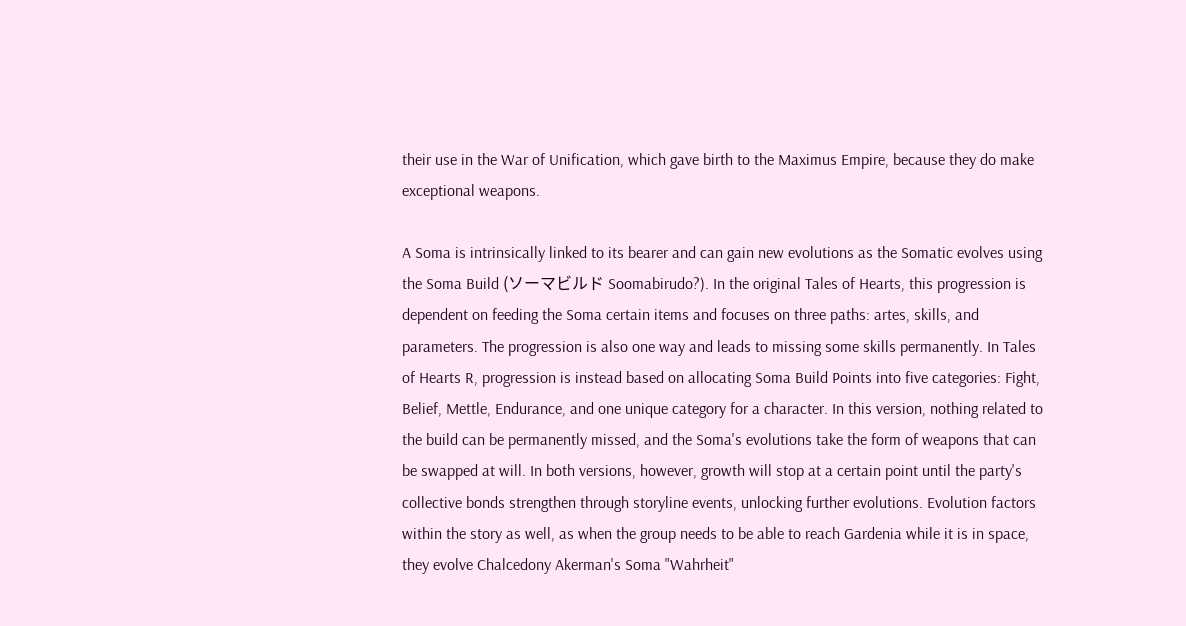their use in the War of Unification, which gave birth to the Maximus Empire, because they do make exceptional weapons.

A Soma is intrinsically linked to its bearer and can gain new evolutions as the Somatic evolves using the Soma Build (ソーマビルド Soomabirudo?). In the original Tales of Hearts, this progression is dependent on feeding the Soma certain items and focuses on three paths: artes, skills, and parameters. The progression is also one way and leads to missing some skills permanently. In Tales of Hearts R, progression is instead based on allocating Soma Build Points into five categories: Fight, Belief, Mettle, Endurance, and one unique category for a character. In this version, nothing related to the build can be permanently missed, and the Soma's evolutions take the form of weapons that can be swapped at will. In both versions, however, growth will stop at a certain point until the party's collective bonds strengthen through storyline events, unlocking further evolutions. Evolution factors within the story as well, as when the group needs to be able to reach Gardenia while it is in space, they evolve Chalcedony Akerman's Soma "Wahrheit"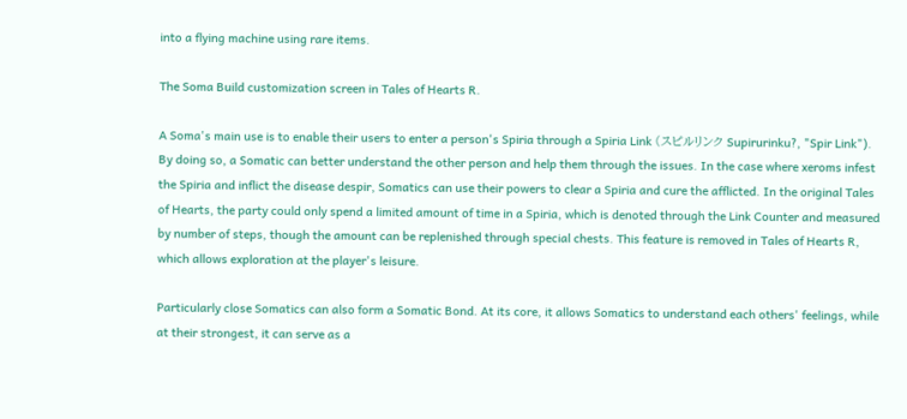into a flying machine using rare items.

The Soma Build customization screen in Tales of Hearts R.

A Soma's main use is to enable their users to enter a person's Spiria through a Spiria Link (スピルリンク Supirurinku?, "Spir Link"). By doing so, a Somatic can better understand the other person and help them through the issues. In the case where xeroms infest the Spiria and inflict the disease despir, Somatics can use their powers to clear a Spiria and cure the afflicted. In the original Tales of Hearts, the party could only spend a limited amount of time in a Spiria, which is denoted through the Link Counter and measured by number of steps, though the amount can be replenished through special chests. This feature is removed in Tales of Hearts R, which allows exploration at the player's leisure.

Particularly close Somatics can also form a Somatic Bond. At its core, it allows Somatics to understand each others' feelings, while at their strongest, it can serve as a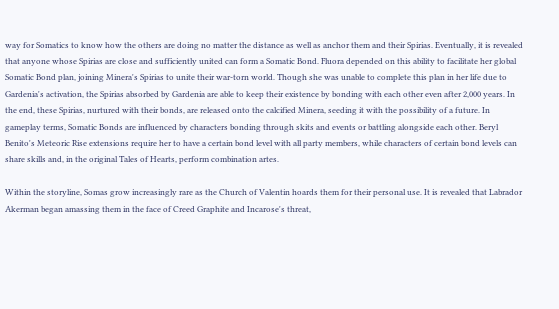way for Somatics to know how the others are doing no matter the distance as well as anchor them and their Spirias. Eventually, it is revealed that anyone whose Spirias are close and sufficiently united can form a Somatic Bond. Fluora depended on this ability to facilitate her global Somatic Bond plan, joining Minera's Spirias to unite their war-torn world. Though she was unable to complete this plan in her life due to Gardenia's activation, the Spirias absorbed by Gardenia are able to keep their existence by bonding with each other even after 2,000 years. In the end, these Spirias, nurtured with their bonds, are released onto the calcified Minera, seeding it with the possibility of a future. In gameplay terms, Somatic Bonds are influenced by characters bonding through skits and events or battling alongside each other. Beryl Benito's Meteoric Rise extensions require her to have a certain bond level with all party members, while characters of certain bond levels can share skills and, in the original Tales of Hearts, perform combination artes.

Within the storyline, Somas grow increasingly rare as the Church of Valentin hoards them for their personal use. It is revealed that Labrador Akerman began amassing them in the face of Creed Graphite and Incarose's threat,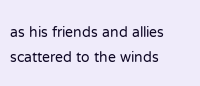as his friends and allies scattered to the winds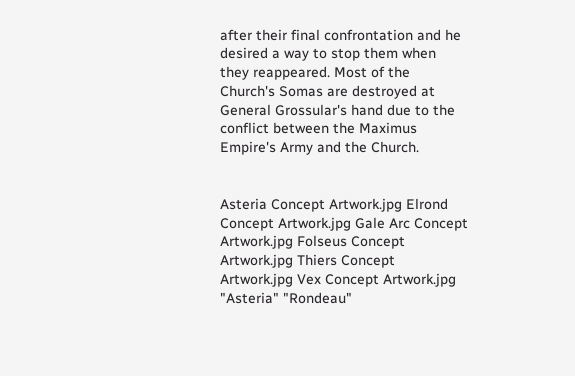after their final confrontation and he desired a way to stop them when they reappeared. Most of the Church's Somas are destroyed at General Grossular's hand due to the conflict between the Maximus Empire's Army and the Church.


Asteria Concept Artwork.jpg Elrond Concept Artwork.jpg Gale Arc Concept Artwork.jpg Folseus Concept Artwork.jpg Thiers Concept Artwork.jpg Vex Concept Artwork.jpg
"Asteria" "Rondeau"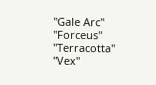"Gale Arc" "Forceus" "Terracotta" "Vex"